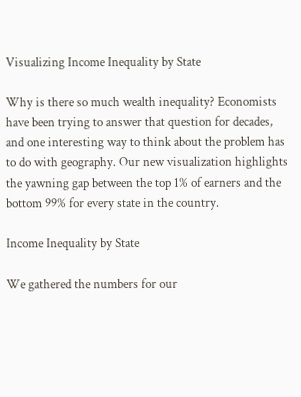Visualizing Income Inequality by State

Why is there so much wealth inequality? Economists have been trying to answer that question for decades, and one interesting way to think about the problem has to do with geography. Our new visualization highlights the yawning gap between the top 1% of earners and the bottom 99% for every state in the country.

Income Inequality by State

We gathered the numbers for our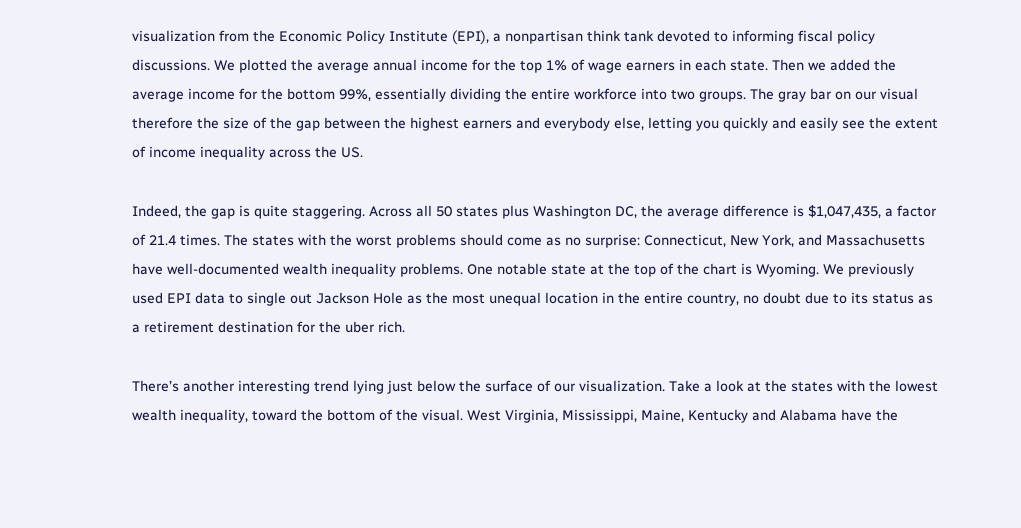visualization from the Economic Policy Institute (EPI), a nonpartisan think tank devoted to informing fiscal policy discussions. We plotted the average annual income for the top 1% of wage earners in each state. Then we added the average income for the bottom 99%, essentially dividing the entire workforce into two groups. The gray bar on our visual therefore the size of the gap between the highest earners and everybody else, letting you quickly and easily see the extent of income inequality across the US.

Indeed, the gap is quite staggering. Across all 50 states plus Washington DC, the average difference is $1,047,435, a factor of 21.4 times. The states with the worst problems should come as no surprise: Connecticut, New York, and Massachusetts have well-documented wealth inequality problems. One notable state at the top of the chart is Wyoming. We previously used EPI data to single out Jackson Hole as the most unequal location in the entire country, no doubt due to its status as a retirement destination for the uber rich.

There’s another interesting trend lying just below the surface of our visualization. Take a look at the states with the lowest wealth inequality, toward the bottom of the visual. West Virginia, Mississippi, Maine, Kentucky and Alabama have the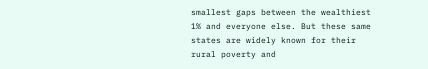smallest gaps between the wealthiest 1% and everyone else. But these same states are widely known for their rural poverty and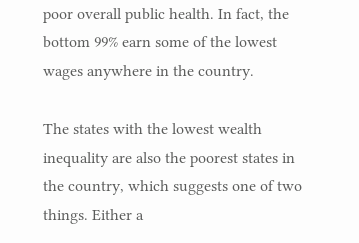poor overall public health. In fact, the bottom 99% earn some of the lowest wages anywhere in the country.

The states with the lowest wealth inequality are also the poorest states in the country, which suggests one of two things. Either a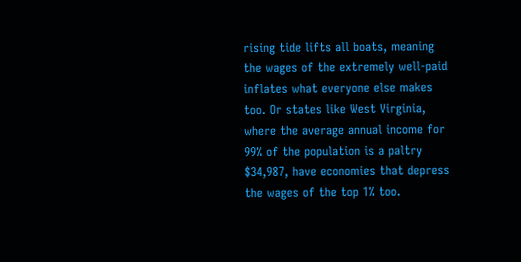rising tide lifts all boats, meaning the wages of the extremely well-paid inflates what everyone else makes too. Or states like West Virginia, where the average annual income for 99% of the population is a paltry $34,987, have economies that depress the wages of the top 1% too.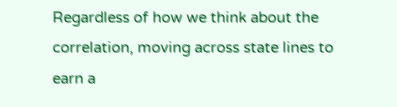Regardless of how we think about the correlation, moving across state lines to earn a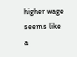higher wage seems like a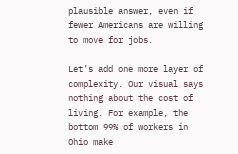plausible answer, even if fewer Americans are willing to move for jobs.

Let’s add one more layer of complexity. Our visual says nothing about the cost of living. For example, the bottom 99% of workers in Ohio make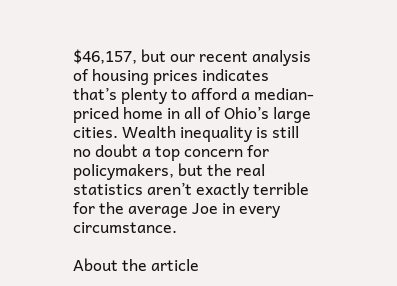$46,157, but our recent analysis of housing prices indicates that’s plenty to afford a median-priced home in all of Ohio’s large cities. Wealth inequality is still no doubt a top concern for policymakers, but the real statistics aren’t exactly terrible for the average Joe in every circumstance.

About the article